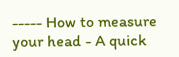----- How to measure your head - A quick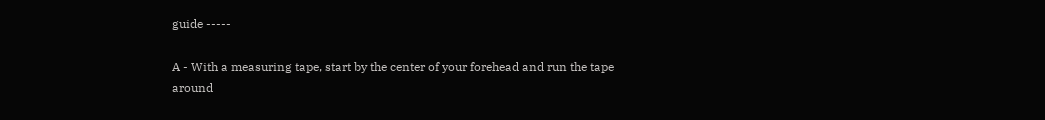guide -----

A - With a measuring tape, start by the center of your forehead and run the tape around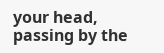your head, passing by the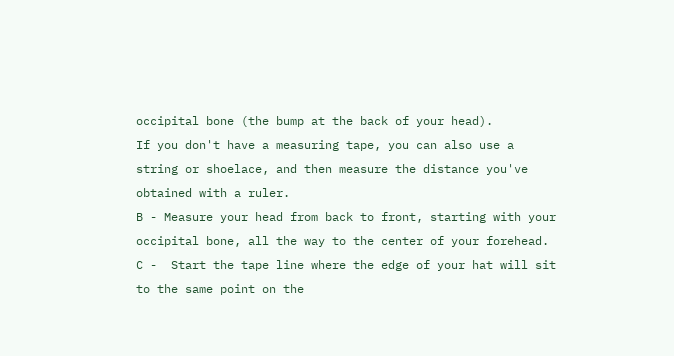occipital bone (the bump at the back of your head).
If you don't have a measuring tape, you can also use a string or shoelace, and then measure the distance you've obtained with a ruler.
B - Measure your head from back to front, starting with your occipital bone, all the way to the center of your forehead.
C -  Start the tape line where the edge of your hat will sit to the same point on the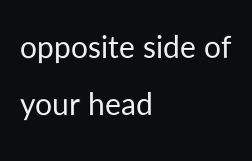opposite side of your head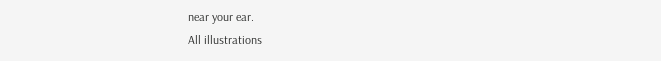near your ear.
All illustrations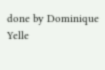done by Dominique Yelle